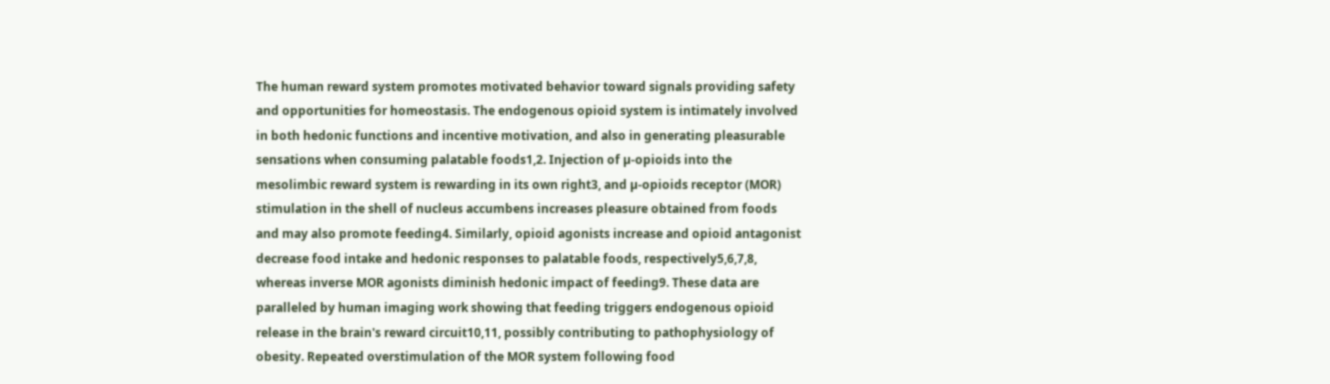The human reward system promotes motivated behavior toward signals providing safety and opportunities for homeostasis. The endogenous opioid system is intimately involved in both hedonic functions and incentive motivation, and also in generating pleasurable sensations when consuming palatable foods1,2. Injection of µ-opioids into the mesolimbic reward system is rewarding in its own right3, and µ-opioids receptor (MOR) stimulation in the shell of nucleus accumbens increases pleasure obtained from foods and may also promote feeding4. Similarly, opioid agonists increase and opioid antagonist decrease food intake and hedonic responses to palatable foods, respectively5,6,7,8, whereas inverse MOR agonists diminish hedonic impact of feeding9. These data are paralleled by human imaging work showing that feeding triggers endogenous opioid release in the brain's reward circuit10,11, possibly contributing to pathophysiology of obesity. Repeated overstimulation of the MOR system following food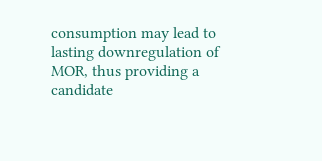consumption may lead to lasting downregulation of MOR, thus providing a candidate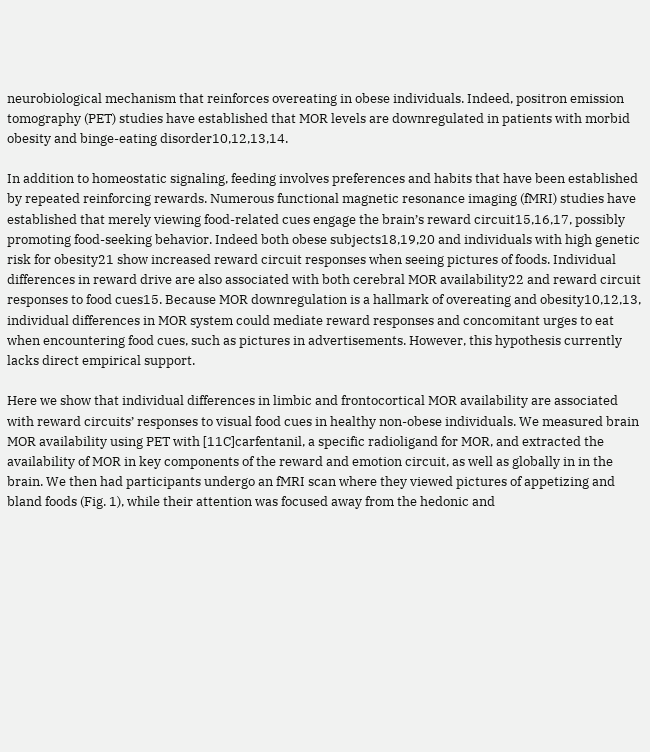neurobiological mechanism that reinforces overeating in obese individuals. Indeed, positron emission tomography (PET) studies have established that MOR levels are downregulated in patients with morbid obesity and binge-eating disorder10,12,13,14.

In addition to homeostatic signaling, feeding involves preferences and habits that have been established by repeated reinforcing rewards. Numerous functional magnetic resonance imaging (fMRI) studies have established that merely viewing food-related cues engage the brain’s reward circuit15,16,17, possibly promoting food-seeking behavior. Indeed both obese subjects18,19,20 and individuals with high genetic risk for obesity21 show increased reward circuit responses when seeing pictures of foods. Individual differences in reward drive are also associated with both cerebral MOR availability22 and reward circuit responses to food cues15. Because MOR downregulation is a hallmark of overeating and obesity10,12,13, individual differences in MOR system could mediate reward responses and concomitant urges to eat when encountering food cues, such as pictures in advertisements. However, this hypothesis currently lacks direct empirical support.

Here we show that individual differences in limbic and frontocortical MOR availability are associated with reward circuits’ responses to visual food cues in healthy non-obese individuals. We measured brain MOR availability using PET with [11C]carfentanil, a specific radioligand for MOR, and extracted the availability of MOR in key components of the reward and emotion circuit, as well as globally in in the brain. We then had participants undergo an fMRI scan where they viewed pictures of appetizing and bland foods (Fig. 1), while their attention was focused away from the hedonic and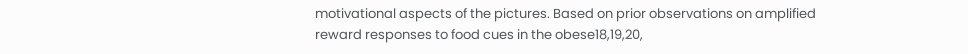motivational aspects of the pictures. Based on prior observations on amplified reward responses to food cues in the obese18,19,20,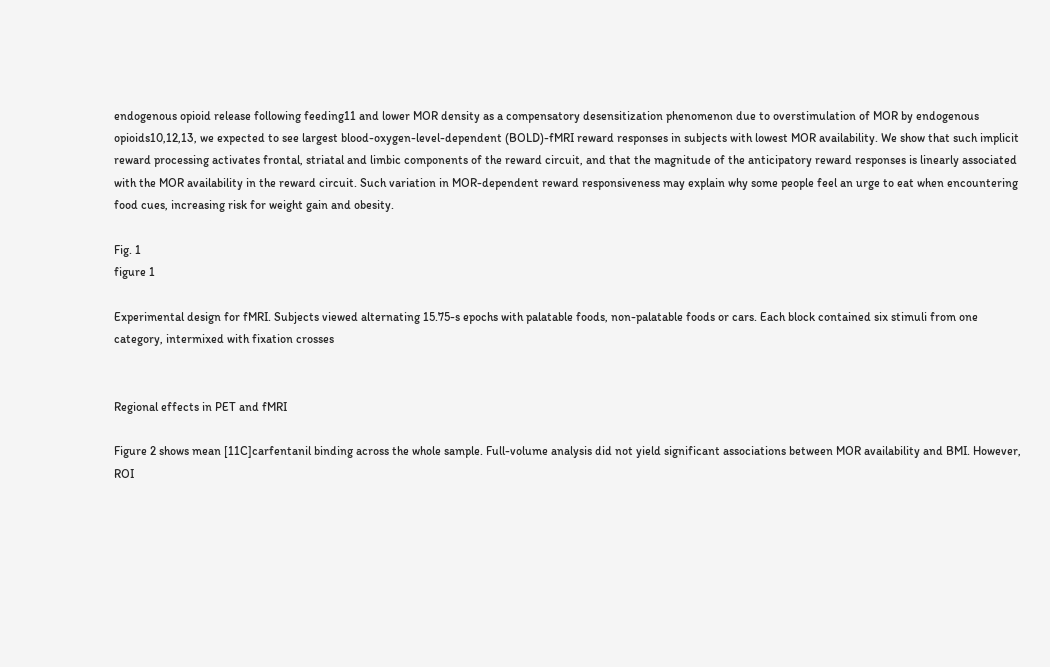endogenous opioid release following feeding11 and lower MOR density as a compensatory desensitization phenomenon due to overstimulation of MOR by endogenous opioids10,12,13, we expected to see largest blood-oxygen-level-dependent (BOLD)-fMRI reward responses in subjects with lowest MOR availability. We show that such implicit reward processing activates frontal, striatal and limbic components of the reward circuit, and that the magnitude of the anticipatory reward responses is linearly associated with the MOR availability in the reward circuit. Such variation in MOR-dependent reward responsiveness may explain why some people feel an urge to eat when encountering food cues, increasing risk for weight gain and obesity.

Fig. 1
figure 1

Experimental design for fMRI. Subjects viewed alternating 15.75-s epochs with palatable foods, non-palatable foods or cars. Each block contained six stimuli from one category, intermixed with fixation crosses


Regional effects in PET and fMRI

Figure 2 shows mean [11C]carfentanil binding across the whole sample. Full-volume analysis did not yield significant associations between MOR availability and BMI. However, ROI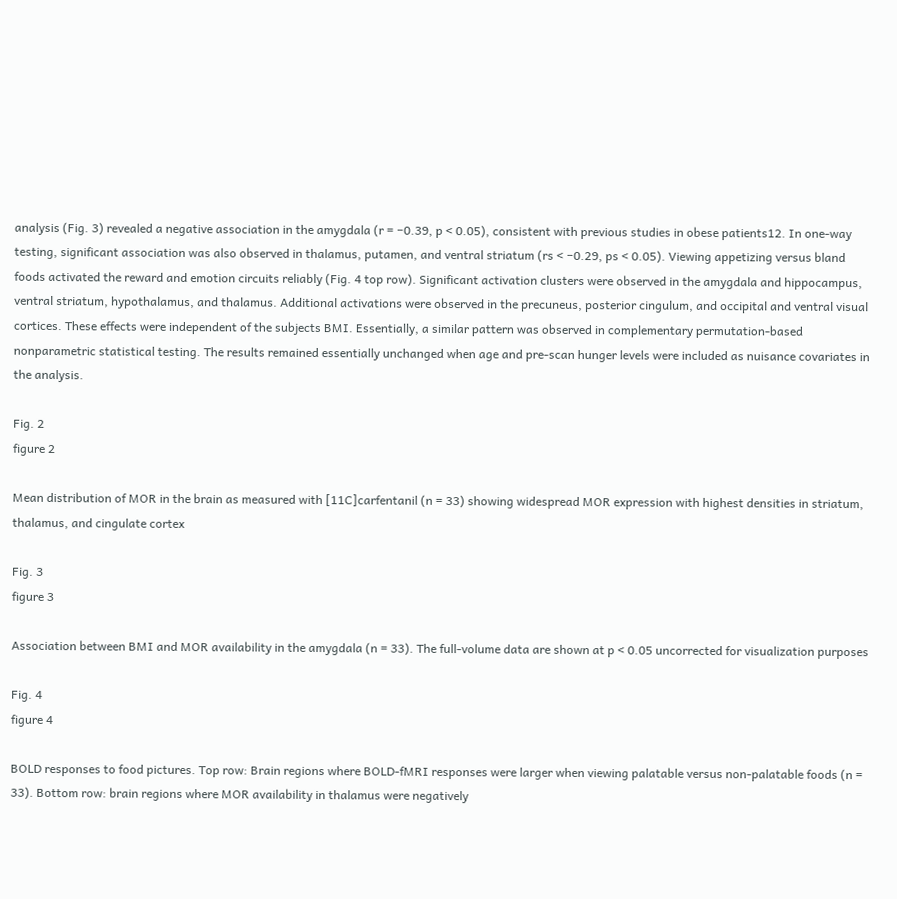analysis (Fig. 3) revealed a negative association in the amygdala (r = −0.39, p < 0.05), consistent with previous studies in obese patients12. In one-way testing, significant association was also observed in thalamus, putamen, and ventral striatum (rs < −0.29, ps < 0.05). Viewing appetizing versus bland foods activated the reward and emotion circuits reliably (Fig. 4 top row). Significant activation clusters were observed in the amygdala and hippocampus, ventral striatum, hypothalamus, and thalamus. Additional activations were observed in the precuneus, posterior cingulum, and occipital and ventral visual cortices. These effects were independent of the subjects BMI. Essentially, a similar pattern was observed in complementary permutation-based nonparametric statistical testing. The results remained essentially unchanged when age and pre-scan hunger levels were included as nuisance covariates in the analysis.

Fig. 2
figure 2

Mean distribution of MOR in the brain as measured with [11C]carfentanil (n = 33) showing widespread MOR expression with highest densities in striatum, thalamus, and cingulate cortex

Fig. 3
figure 3

Association between BMI and MOR availability in the amygdala (n = 33). The full-volume data are shown at p < 0.05 uncorrected for visualization purposes

Fig. 4
figure 4

BOLD responses to food pictures. Top row: Brain regions where BOLD-fMRI responses were larger when viewing palatable versus non-palatable foods (n = 33). Bottom row: brain regions where MOR availability in thalamus were negatively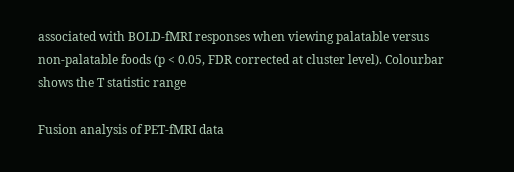associated with BOLD-fMRI responses when viewing palatable versus non-palatable foods (p < 0.05, FDR corrected at cluster level). Colourbar shows the T statistic range

Fusion analysis of PET-fMRI data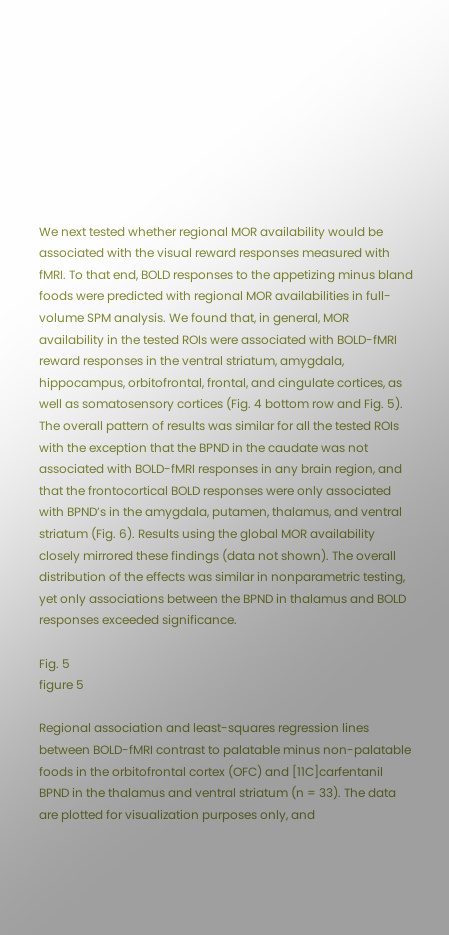We next tested whether regional MOR availability would be associated with the visual reward responses measured with fMRI. To that end, BOLD responses to the appetizing minus bland foods were predicted with regional MOR availabilities in full-volume SPM analysis. We found that, in general, MOR availability in the tested ROIs were associated with BOLD-fMRI reward responses in the ventral striatum, amygdala, hippocampus, orbitofrontal, frontal, and cingulate cortices, as well as somatosensory cortices (Fig. 4 bottom row and Fig. 5). The overall pattern of results was similar for all the tested ROIs with the exception that the BPND in the caudate was not associated with BOLD-fMRI responses in any brain region, and that the frontocortical BOLD responses were only associated with BPND’s in the amygdala, putamen, thalamus, and ventral striatum (Fig. 6). Results using the global MOR availability closely mirrored these findings (data not shown). The overall distribution of the effects was similar in nonparametric testing, yet only associations between the BPND in thalamus and BOLD responses exceeded significance.

Fig. 5
figure 5

Regional association and least-squares regression lines between BOLD-fMRI contrast to palatable minus non-palatable foods in the orbitofrontal cortex (OFC) and [11C]carfentanil BPND in the thalamus and ventral striatum (n = 33). The data are plotted for visualization purposes only, and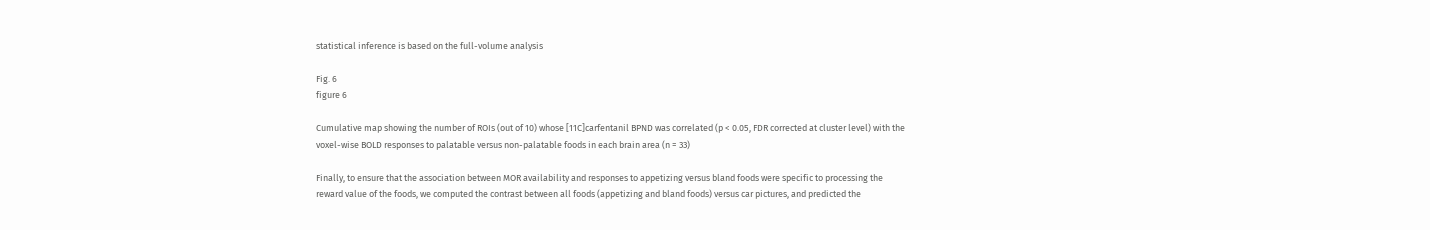statistical inference is based on the full-volume analysis

Fig. 6
figure 6

Cumulative map showing the number of ROIs (out of 10) whose [11C]carfentanil BPND was correlated (p < 0.05, FDR corrected at cluster level) with the voxel-wise BOLD responses to palatable versus non-palatable foods in each brain area (n = 33)

Finally, to ensure that the association between MOR availability and responses to appetizing versus bland foods were specific to processing the reward value of the foods, we computed the contrast between all foods (appetizing and bland foods) versus car pictures, and predicted the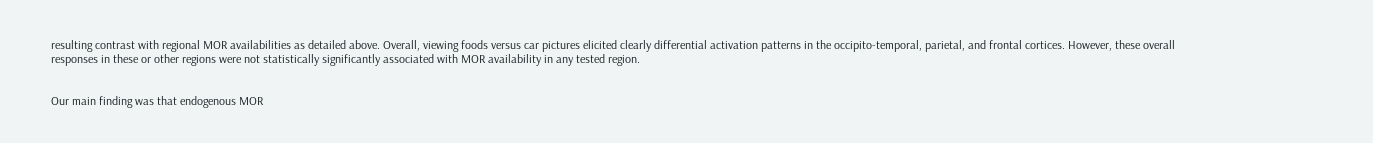resulting contrast with regional MOR availabilities as detailed above. Overall, viewing foods versus car pictures elicited clearly differential activation patterns in the occipito-temporal, parietal, and frontal cortices. However, these overall responses in these or other regions were not statistically significantly associated with MOR availability in any tested region.


Our main finding was that endogenous MOR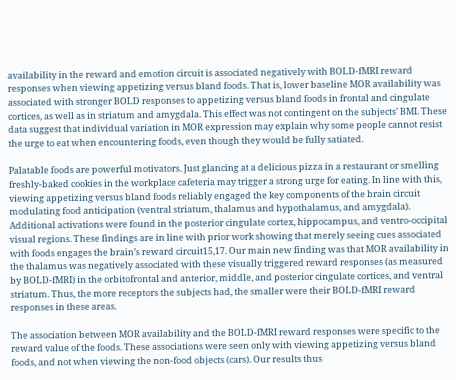availability in the reward and emotion circuit is associated negatively with BOLD-fMRI reward responses when viewing appetizing versus bland foods. That is, lower baseline MOR availability was associated with stronger BOLD responses to appetizing versus bland foods in frontal and cingulate cortices, as well as in striatum and amygdala. This effect was not contingent on the subjects’ BMI. These data suggest that individual variation in MOR expression may explain why some people cannot resist the urge to eat when encountering foods, even though they would be fully satiated.

Palatable foods are powerful motivators. Just glancing at a delicious pizza in a restaurant or smelling freshly-baked cookies in the workplace cafeteria may trigger a strong urge for eating. In line with this, viewing appetizing versus bland foods reliably engaged the key components of the brain circuit modulating food anticipation (ventral striatum, thalamus and hypothalamus, and amygdala). Additional activations were found in the posterior cingulate cortex, hippocampus, and ventro-occipital visual regions. These findings are in line with prior work showing that merely seeing cues associated with foods engages the brain’s reward circuit15,17. Our main new finding was that MOR availability in the thalamus was negatively associated with these visually triggered reward responses (as measured by BOLD-fMRI) in the orbitofrontal and anterior, middle, and posterior cingulate cortices, and ventral striatum. Thus, the more receptors the subjects had, the smaller were their BOLD-fMRI reward responses in these areas.

The association between MOR availability and the BOLD-fMRI reward responses were specific to the reward value of the foods. These associations were seen only with viewing appetizing versus bland foods, and not when viewing the non-food objects (cars). Our results thus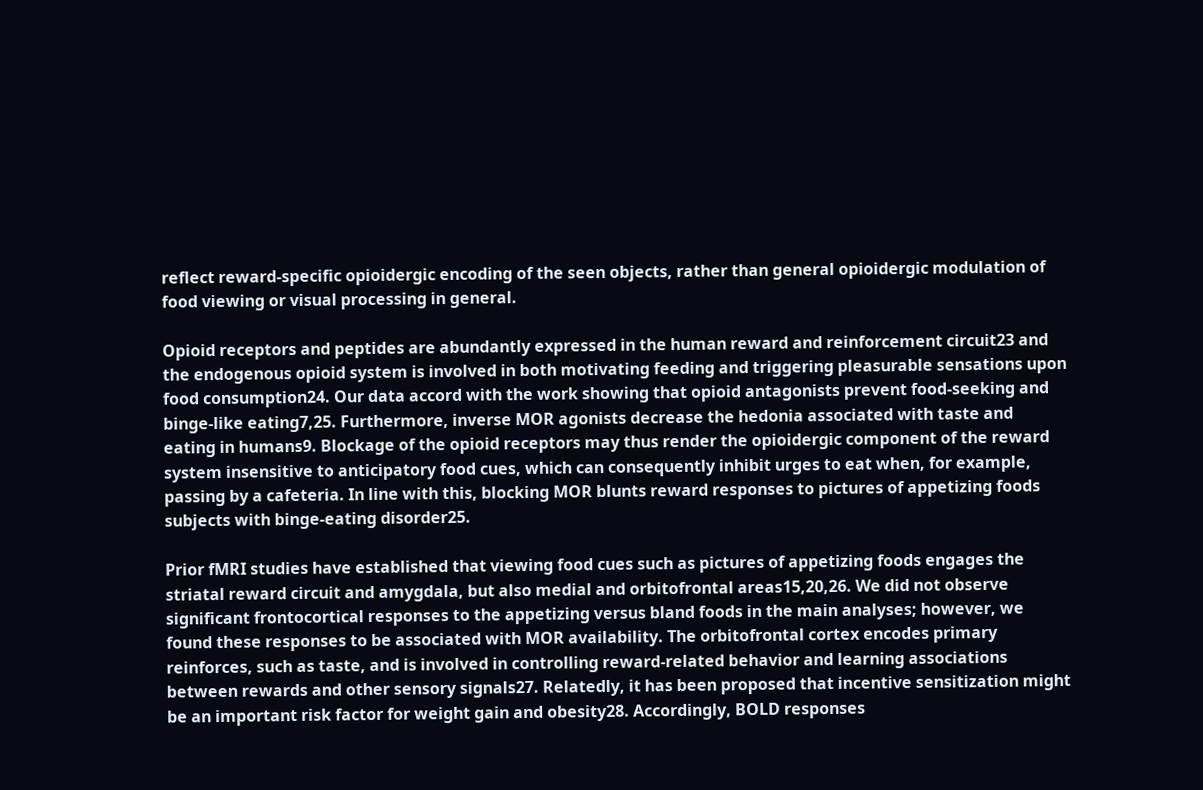reflect reward-specific opioidergic encoding of the seen objects, rather than general opioidergic modulation of food viewing or visual processing in general.

Opioid receptors and peptides are abundantly expressed in the human reward and reinforcement circuit23 and the endogenous opioid system is involved in both motivating feeding and triggering pleasurable sensations upon food consumption24. Our data accord with the work showing that opioid antagonists prevent food-seeking and binge-like eating7,25. Furthermore, inverse MOR agonists decrease the hedonia associated with taste and eating in humans9. Blockage of the opioid receptors may thus render the opioidergic component of the reward system insensitive to anticipatory food cues, which can consequently inhibit urges to eat when, for example, passing by a cafeteria. In line with this, blocking MOR blunts reward responses to pictures of appetizing foods subjects with binge-eating disorder25.

Prior fMRI studies have established that viewing food cues such as pictures of appetizing foods engages the striatal reward circuit and amygdala, but also medial and orbitofrontal areas15,20,26. We did not observe significant frontocortical responses to the appetizing versus bland foods in the main analyses; however, we found these responses to be associated with MOR availability. The orbitofrontal cortex encodes primary reinforces, such as taste, and is involved in controlling reward-related behavior and learning associations between rewards and other sensory signals27. Relatedly, it has been proposed that incentive sensitization might be an important risk factor for weight gain and obesity28. Accordingly, BOLD responses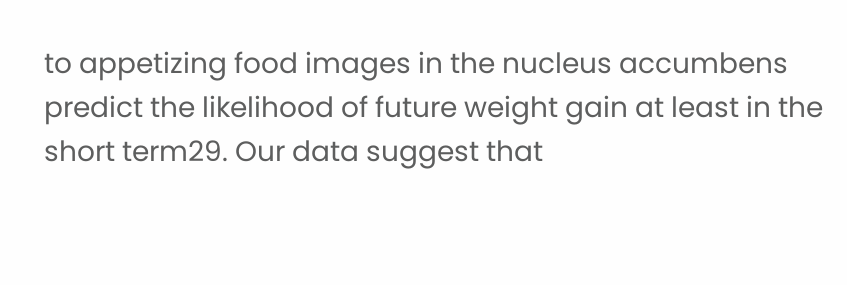to appetizing food images in the nucleus accumbens predict the likelihood of future weight gain at least in the short term29. Our data suggest that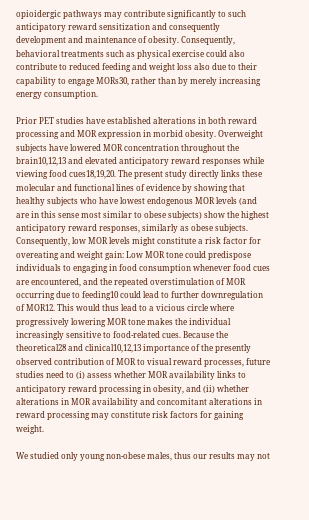opioidergic pathways may contribute significantly to such anticipatory reward sensitization and consequently development and maintenance of obesity. Consequently, behavioral treatments such as physical exercise could also contribute to reduced feeding and weight loss also due to their capability to engage MORs30, rather than by merely increasing energy consumption.

Prior PET studies have established alterations in both reward processing and MOR expression in morbid obesity. Overweight subjects have lowered MOR concentration throughout the brain10,12,13 and elevated anticipatory reward responses while viewing food cues18,19,20. The present study directly links these molecular and functional lines of evidence by showing that healthy subjects who have lowest endogenous MOR levels (and are in this sense most similar to obese subjects) show the highest anticipatory reward responses, similarly as obese subjects. Consequently, low MOR levels might constitute a risk factor for overeating and weight gain: Low MOR tone could predispose individuals to engaging in food consumption whenever food cues are encountered, and the repeated overstimulation of MOR occurring due to feeding10 could lead to further downregulation of MOR12. This would thus lead to a vicious circle where progressively lowering MOR tone makes the individual increasingly sensitive to food-related cues. Because the theoretical28 and clinical10,12,13 importance of the presently observed contribution of MOR to visual reward processes, future studies need to (i) assess whether MOR availability links to anticipatory reward processing in obesity, and (ii) whether alterations in MOR availability and concomitant alterations in reward processing may constitute risk factors for gaining weight.

We studied only young non-obese males, thus our results may not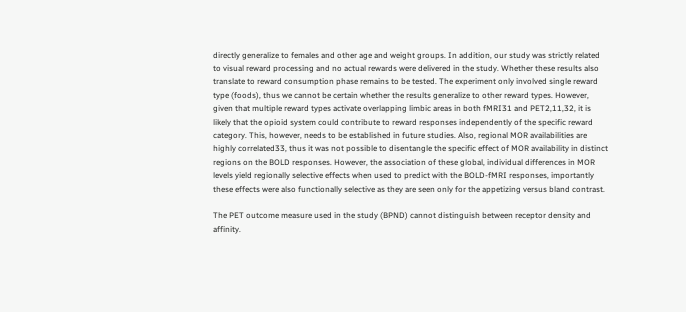directly generalize to females and other age and weight groups. In addition, our study was strictly related to visual reward processing and no actual rewards were delivered in the study. Whether these results also translate to reward consumption phase remains to be tested. The experiment only involved single reward type (foods), thus we cannot be certain whether the results generalize to other reward types. However, given that multiple reward types activate overlapping limbic areas in both fMRI31 and PET2,11,32, it is likely that the opioid system could contribute to reward responses independently of the specific reward category. This, however, needs to be established in future studies. Also, regional MOR availabilities are highly correlated33, thus it was not possible to disentangle the specific effect of MOR availability in distinct regions on the BOLD responses. However, the association of these global, individual differences in MOR levels yield regionally selective effects when used to predict with the BOLD-fMRI responses, importantly these effects were also functionally selective as they are seen only for the appetizing versus bland contrast.

The PET outcome measure used in the study (BPND) cannot distinguish between receptor density and affinity.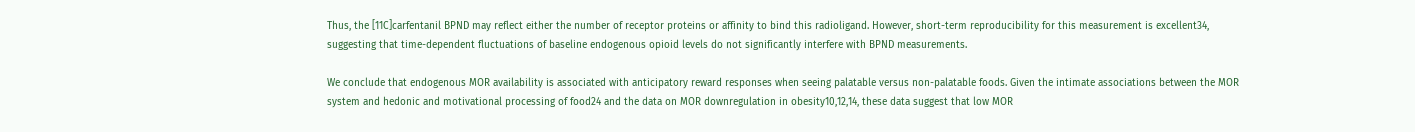Thus, the [11C]carfentanil BPND may reflect either the number of receptor proteins or affinity to bind this radioligand. However, short-term reproducibility for this measurement is excellent34, suggesting that time-dependent fluctuations of baseline endogenous opioid levels do not significantly interfere with BPND measurements.

We conclude that endogenous MOR availability is associated with anticipatory reward responses when seeing palatable versus non-palatable foods. Given the intimate associations between the MOR system and hedonic and motivational processing of food24 and the data on MOR downregulation in obesity10,12,14, these data suggest that low MOR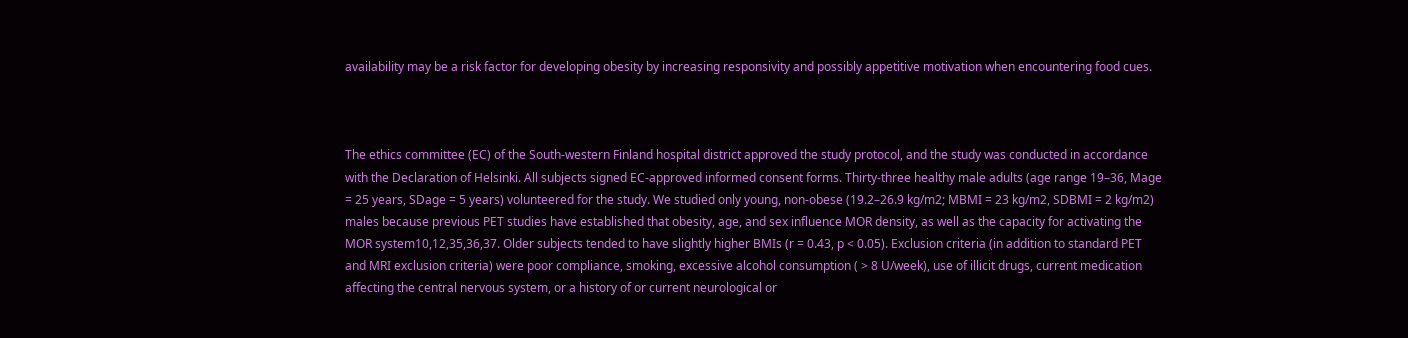availability may be a risk factor for developing obesity by increasing responsivity and possibly appetitive motivation when encountering food cues.



The ethics committee (EC) of the South-western Finland hospital district approved the study protocol, and the study was conducted in accordance with the Declaration of Helsinki. All subjects signed EC-approved informed consent forms. Thirty-three healthy male adults (age range 19–36, Mage = 25 years, SDage = 5 years) volunteered for the study. We studied only young, non-obese (19.2–26.9 kg/m2; MBMI = 23 kg/m2, SDBMI = 2 kg/m2) males because previous PET studies have established that obesity, age, and sex influence MOR density, as well as the capacity for activating the MOR system10,12,35,36,37. Older subjects tended to have slightly higher BMIs (r = 0.43, p < 0.05). Exclusion criteria (in addition to standard PET and MRI exclusion criteria) were poor compliance, smoking, excessive alcohol consumption ( > 8 U/week), use of illicit drugs, current medication affecting the central nervous system, or a history of or current neurological or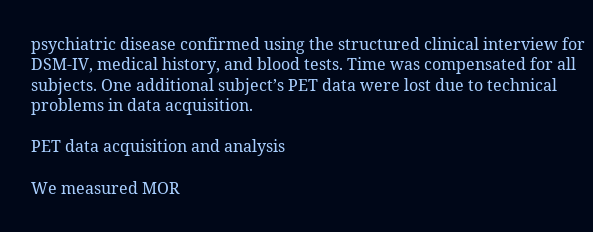psychiatric disease confirmed using the structured clinical interview for DSM-IV, medical history, and blood tests. Time was compensated for all subjects. One additional subject’s PET data were lost due to technical problems in data acquisition.

PET data acquisition and analysis

We measured MOR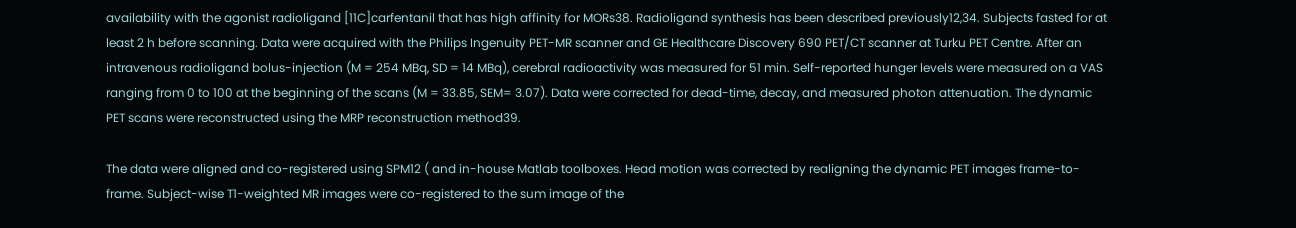availability with the agonist radioligand [11C]carfentanil that has high affinity for MORs38. Radioligand synthesis has been described previously12,34. Subjects fasted for at least 2 h before scanning. Data were acquired with the Philips Ingenuity PET-MR scanner and GE Healthcare Discovery 690 PET/CT scanner at Turku PET Centre. After an intravenous radioligand bolus-injection (M = 254 MBq, SD = 14 MBq), cerebral radioactivity was measured for 51 min. Self-reported hunger levels were measured on a VAS ranging from 0 to 100 at the beginning of the scans (M = 33.85, SEM= 3.07). Data were corrected for dead-time, decay, and measured photon attenuation. The dynamic PET scans were reconstructed using the MRP reconstruction method39.

The data were aligned and co-registered using SPM12 ( and in-house Matlab toolboxes. Head motion was corrected by realigning the dynamic PET images frame-to-frame. Subject-wise T1-weighted MR images were co-registered to the sum image of the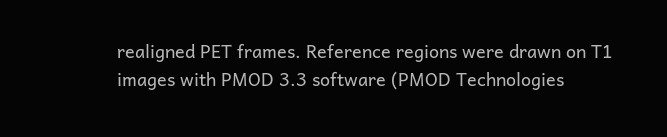realigned PET frames. Reference regions were drawn on T1 images with PMOD 3.3 software (PMOD Technologies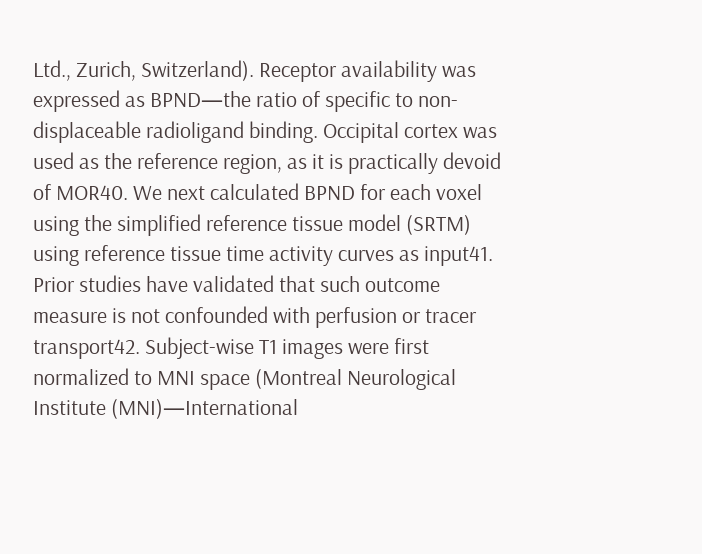Ltd., Zurich, Switzerland). Receptor availability was expressed as BPND—the ratio of specific to non-displaceable radioligand binding. Occipital cortex was used as the reference region, as it is practically devoid of MOR40. We next calculated BPND for each voxel using the simplified reference tissue model (SRTM) using reference tissue time activity curves as input41. Prior studies have validated that such outcome measure is not confounded with perfusion or tracer transport42. Subject-wise T1 images were first normalized to MNI space (Montreal Neurological Institute (MNI)—International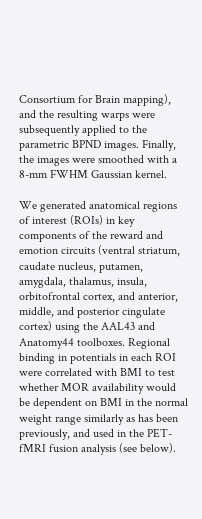Consortium for Brain mapping), and the resulting warps were subsequently applied to the parametric BPND images. Finally, the images were smoothed with a 8-mm FWHM Gaussian kernel.

We generated anatomical regions of interest (ROIs) in key components of the reward and emotion circuits (ventral striatum, caudate nucleus, putamen, amygdala, thalamus, insula, orbitofrontal cortex, and anterior, middle, and posterior cingulate cortex) using the AAL43 and Anatomy44 toolboxes. Regional binding in potentials in each ROI were correlated with BMI to test whether MOR availability would be dependent on BMI in the normal weight range similarly as has been previously, and used in the PET-fMRI fusion analysis (see below).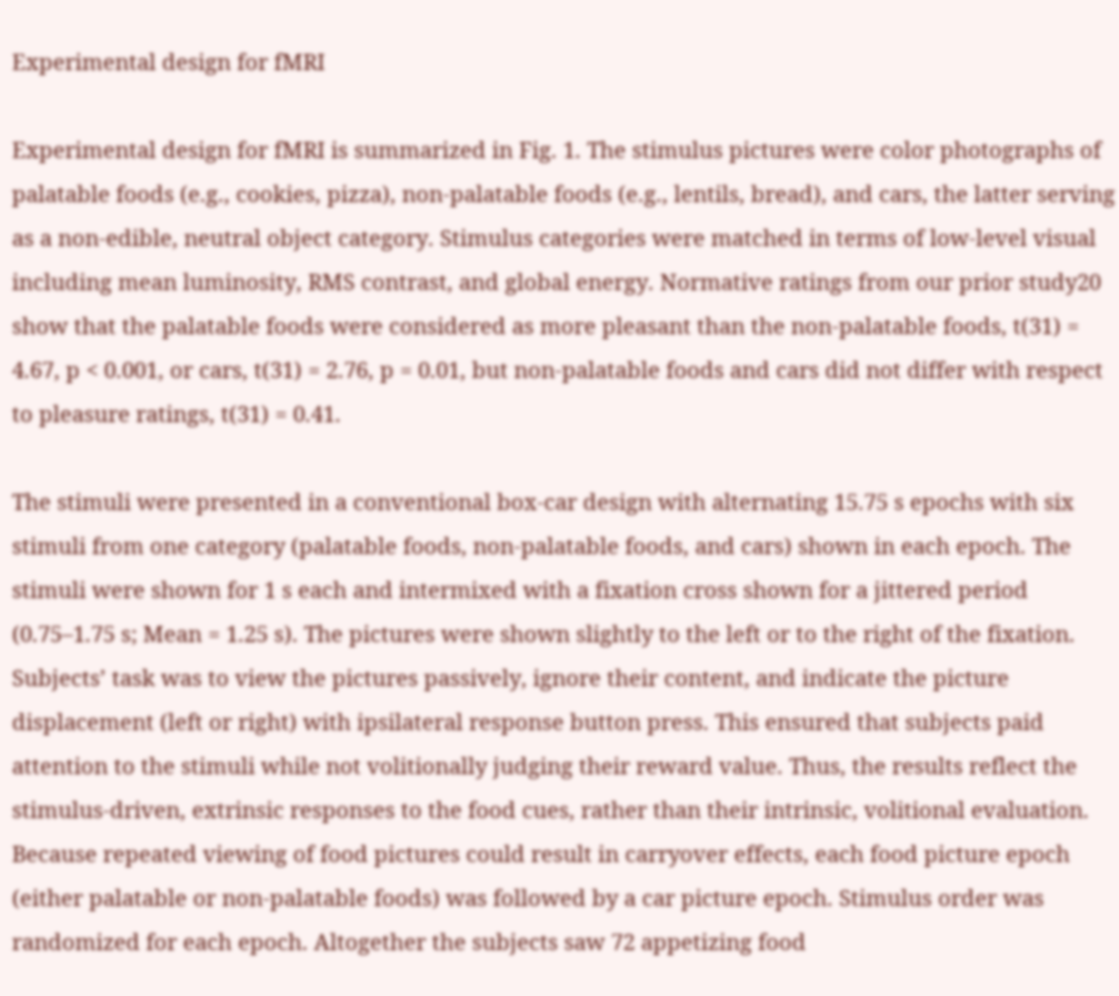Experimental design for fMRI

Experimental design for fMRI is summarized in Fig. 1. The stimulus pictures were color photographs of palatable foods (e.g., cookies, pizza), non-palatable foods (e.g., lentils, bread), and cars, the latter serving as a non-edible, neutral object category. Stimulus categories were matched in terms of low-level visual including mean luminosity, RMS contrast, and global energy. Normative ratings from our prior study20 show that the palatable foods were considered as more pleasant than the non-palatable foods, t(31) = 4.67, p < 0.001, or cars, t(31) = 2.76, p = 0.01, but non-palatable foods and cars did not differ with respect to pleasure ratings, t(31) = 0.41.

The stimuli were presented in a conventional box-car design with alternating 15.75 s epochs with six stimuli from one category (palatable foods, non-palatable foods, and cars) shown in each epoch. The stimuli were shown for 1 s each and intermixed with a fixation cross shown for a jittered period (0.75–1.75 s; Mean = 1.25 s). The pictures were shown slightly to the left or to the right of the fixation. Subjects’ task was to view the pictures passively, ignore their content, and indicate the picture displacement (left or right) with ipsilateral response button press. This ensured that subjects paid attention to the stimuli while not volitionally judging their reward value. Thus, the results reflect the stimulus-driven, extrinsic responses to the food cues, rather than their intrinsic, volitional evaluation. Because repeated viewing of food pictures could result in carryover effects, each food picture epoch (either palatable or non-palatable foods) was followed by a car picture epoch. Stimulus order was randomized for each epoch. Altogether the subjects saw 72 appetizing food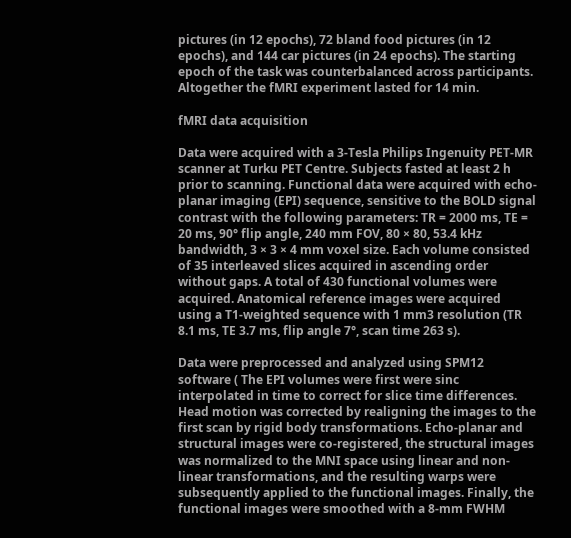pictures (in 12 epochs), 72 bland food pictures (in 12 epochs), and 144 car pictures (in 24 epochs). The starting epoch of the task was counterbalanced across participants. Altogether the fMRI experiment lasted for 14 min.

fMRI data acquisition

Data were acquired with a 3-Tesla Philips Ingenuity PET-MR scanner at Turku PET Centre. Subjects fasted at least 2 h prior to scanning. Functional data were acquired with echo-planar imaging (EPI) sequence, sensitive to the BOLD signal contrast with the following parameters: TR = 2000 ms, TE = 20 ms, 90° flip angle, 240 mm FOV, 80 × 80, 53.4 kHz bandwidth, 3 × 3 × 4 mm voxel size. Each volume consisted of 35 interleaved slices acquired in ascending order without gaps. A total of 430 functional volumes were acquired. Anatomical reference images were acquired using a T1-weighted sequence with 1 mm3 resolution (TR 8.1 ms, TE 3.7 ms, flip angle 7°, scan time 263 s).

Data were preprocessed and analyzed using SPM12 software ( The EPI volumes were first were sinc interpolated in time to correct for slice time differences. Head motion was corrected by realigning the images to the first scan by rigid body transformations. Echo-planar and structural images were co-registered, the structural images was normalized to the MNI space using linear and non-linear transformations, and the resulting warps were subsequently applied to the functional images. Finally, the functional images were smoothed with a 8-mm FWHM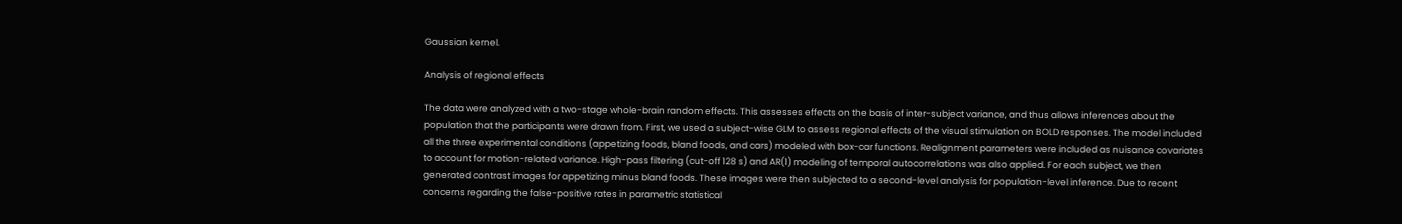Gaussian kernel.

Analysis of regional effects

The data were analyzed with a two-stage whole-brain random effects. This assesses effects on the basis of inter-subject variance, and thus allows inferences about the population that the participants were drawn from. First, we used a subject-wise GLM to assess regional effects of the visual stimulation on BOLD responses. The model included all the three experimental conditions (appetizing foods, bland foods, and cars) modeled with box-car functions. Realignment parameters were included as nuisance covariates to account for motion-related variance. High-pass filtering (cut-off 128 s) and AR(1) modeling of temporal autocorrelations was also applied. For each subject, we then generated contrast images for appetizing minus bland foods. These images were then subjected to a second-level analysis for population-level inference. Due to recent concerns regarding the false-positive rates in parametric statistical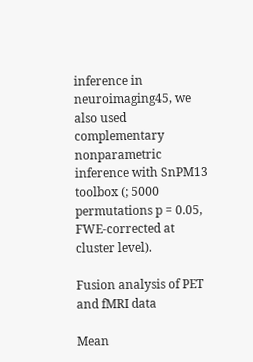inference in neuroimaging45, we also used complementary nonparametric inference with SnPM13 toolbox (; 5000 permutations p = 0.05, FWE-corrected at cluster level).

Fusion analysis of PET and fMRI data

Mean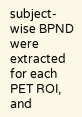subject-wise BPND were extracted for each PET ROI, and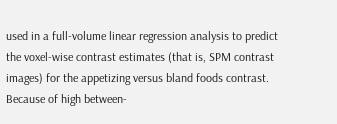used in a full-volume linear regression analysis to predict the voxel-wise contrast estimates (that is, SPM contrast images) for the appetizing versus bland foods contrast. Because of high between-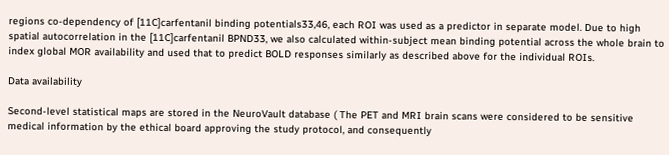regions co-dependency of [11C]carfentanil binding potentials33,46, each ROI was used as a predictor in separate model. Due to high spatial autocorrelation in the [11C]carfentanil BPND33, we also calculated within-subject mean binding potential across the whole brain to index global MOR availability and used that to predict BOLD responses similarly as described above for the individual ROIs.

Data availability

Second-level statistical maps are stored in the NeuroVault database ( The PET and MRI brain scans were considered to be sensitive medical information by the ethical board approving the study protocol, and consequently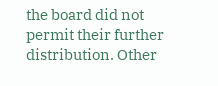the board did not permit their further distribution. Other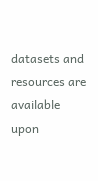datasets and resources are available upon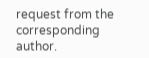request from the corresponding author.